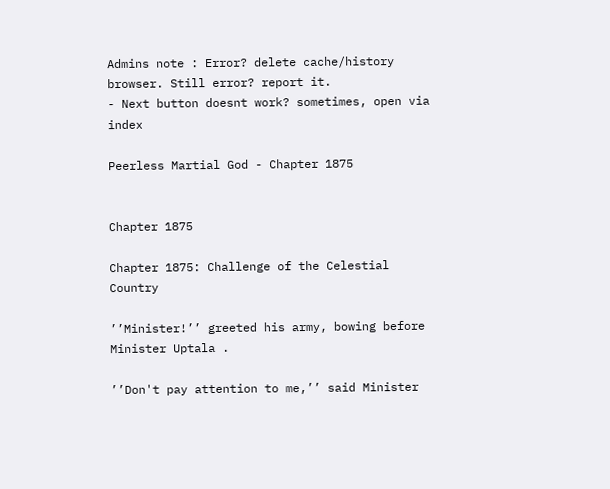Admins note : Error? delete cache/history browser. Still error? report it.
- Next button doesnt work? sometimes, open via index

Peerless Martial God - Chapter 1875


Chapter 1875

Chapter 1875: Challenge of the Celestial Country

’’Minister!’’ greeted his army, bowing before Minister Uptala .

’’Don't pay attention to me,’’ said Minister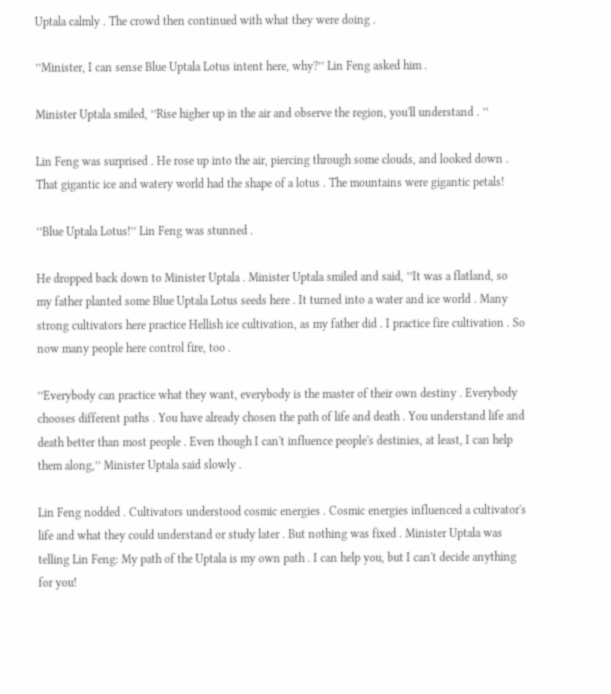Uptala calmly . The crowd then continued with what they were doing .

’’Minister, I can sense Blue Uptala Lotus intent here, why?’’ Lin Feng asked him .

Minister Uptala smiled, ’’Rise higher up in the air and observe the region, you'll understand . ’’

Lin Feng was surprised . He rose up into the air, piercing through some clouds, and looked down . That gigantic ice and watery world had the shape of a lotus . The mountains were gigantic petals!

’’Blue Uptala Lotus!’’ Lin Feng was stunned .

He dropped back down to Minister Uptala . Minister Uptala smiled and said, ’’It was a flatland, so my father planted some Blue Uptala Lotus seeds here . It turned into a water and ice world . Many strong cultivators here practice Hellish ice cultivation, as my father did . I practice fire cultivation . So now many people here control fire, too .

’’Everybody can practice what they want, everybody is the master of their own destiny . Everybody chooses different paths . You have already chosen the path of life and death . You understand life and death better than most people . Even though I can't influence people's destinies, at least, I can help them along,’’ Minister Uptala said slowly .

Lin Feng nodded . Cultivators understood cosmic energies . Cosmic energies influenced a cultivator's life and what they could understand or study later . But nothing was fixed . Minister Uptala was telling Lin Feng: My path of the Uptala is my own path . I can help you, but I can't decide anything for you!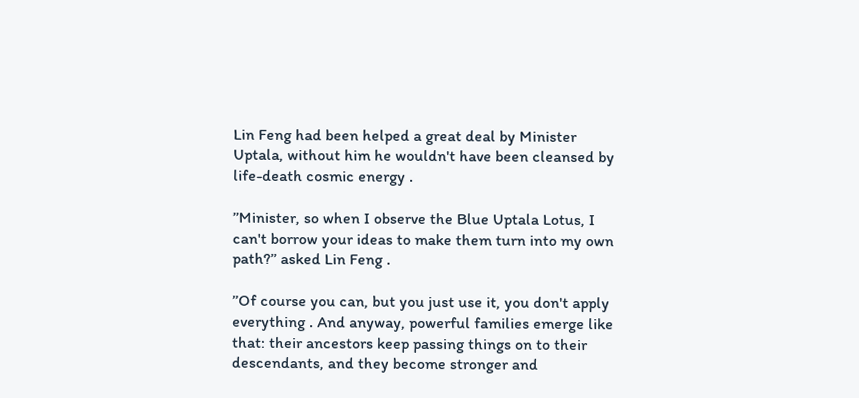Lin Feng had been helped a great deal by Minister Uptala, without him he wouldn't have been cleansed by life-death cosmic energy .

’’Minister, so when I observe the Blue Uptala Lotus, I can't borrow your ideas to make them turn into my own path?’’ asked Lin Feng .

’’Of course you can, but you just use it, you don't apply everything . And anyway, powerful families emerge like that: their ancestors keep passing things on to their descendants, and they become stronger and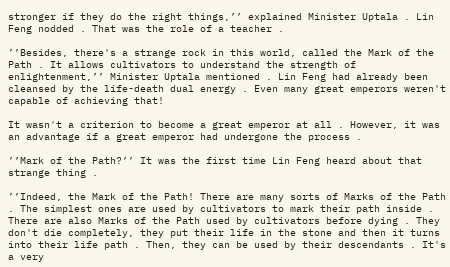stronger if they do the right things,’’ explained Minister Uptala . Lin Feng nodded . That was the role of a teacher .

’’Besides, there's a strange rock in this world, called the Mark of the Path . It allows cultivators to understand the strength of enlightenment,’’ Minister Uptala mentioned . Lin Feng had already been cleansed by the life-death dual energy . Even many great emperors weren't capable of achieving that!

It wasn't a criterion to become a great emperor at all . However, it was an advantage if a great emperor had undergone the process .

’’Mark of the Path?’’ It was the first time Lin Feng heard about that strange thing .

’’Indeed, the Mark of the Path! There are many sorts of Marks of the Path . The simplest ones are used by cultivators to mark their path inside . There are also Marks of the Path used by cultivators before dying . They don't die completely, they put their life in the stone and then it turns into their life path . Then, they can be used by their descendants . It's a very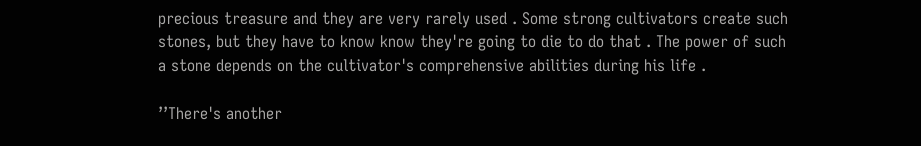precious treasure and they are very rarely used . Some strong cultivators create such stones, but they have to know know they're going to die to do that . The power of such a stone depends on the cultivator's comprehensive abilities during his life .

’’There's another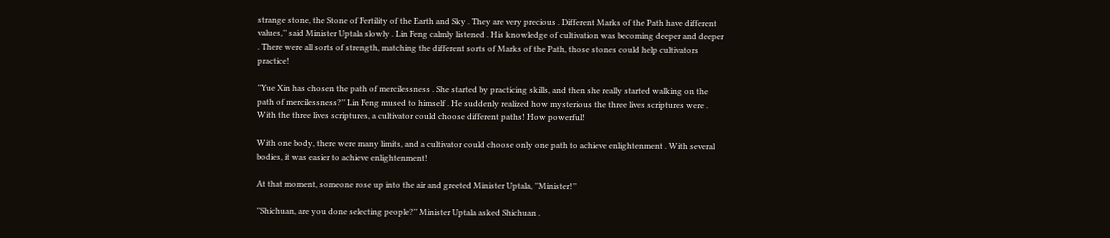strange stone, the Stone of Fertility of the Earth and Sky . They are very precious . Different Marks of the Path have different values,’’ said Minister Uptala slowly . Lin Feng calmly listened . His knowledge of cultivation was becoming deeper and deeper . There were all sorts of strength, matching the different sorts of Marks of the Path, those stones could help cultivators practice!

’’Yue Xin has chosen the path of mercilessness . She started by practicing skills, and then she really started walking on the path of mercilessness?’’ Lin Feng mused to himself . He suddenly realized how mysterious the three lives scriptures were . With the three lives scriptures, a cultivator could choose different paths! How powerful!

With one body, there were many limits, and a cultivator could choose only one path to achieve enlightenment . With several bodies, it was easier to achieve enlightenment!

At that moment, someone rose up into the air and greeted Minister Uptala, ’’Minister!’’

’’Shichuan, are you done selecting people?’’ Minister Uptala asked Shichuan .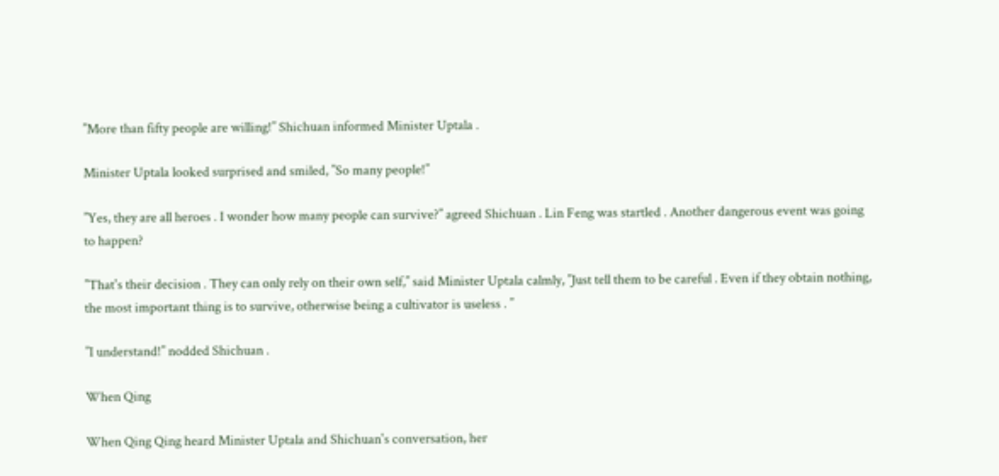’’More than fifty people are willing!’’ Shichuan informed Minister Uptala .

Minister Uptala looked surprised and smiled, ’’So many people!’’

’’Yes, they are all heroes . I wonder how many people can survive?’’ agreed Shichuan . Lin Feng was startled . Another dangerous event was going to happen?

’’That's their decision . They can only rely on their own self,’’ said Minister Uptala calmly, ’’Just tell them to be careful . Even if they obtain nothing, the most important thing is to survive, otherwise being a cultivator is useless . ’’

’’I understand!’’ nodded Shichuan .

When Qing

When Qing Qing heard Minister Uptala and Shichuan's conversation, her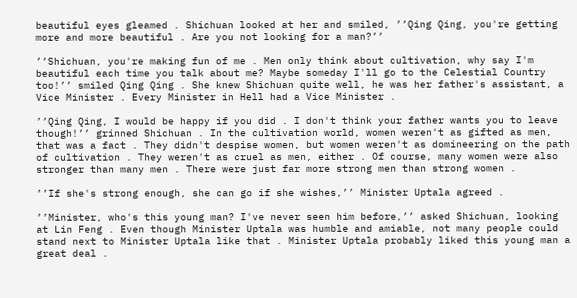beautiful eyes gleamed . Shichuan looked at her and smiled, ’’Qing Qing, you're getting more and more beautiful . Are you not looking for a man?’’

’’Shichuan, you're making fun of me . Men only think about cultivation, why say I'm beautiful each time you talk about me? Maybe someday I'll go to the Celestial Country too!’’ smiled Qing Qing . She knew Shichuan quite well, he was her father's assistant, a Vice Minister . Every Minister in Hell had a Vice Minister .

’’Qing Qing, I would be happy if you did . I don't think your father wants you to leave though!’’ grinned Shichuan . In the cultivation world, women weren't as gifted as men, that was a fact . They didn't despise women, but women weren't as domineering on the path of cultivation . They weren't as cruel as men, either . Of course, many women were also stronger than many men . There were just far more strong men than strong women .

’’If she's strong enough, she can go if she wishes,’’ Minister Uptala agreed .

’’Minister, who's this young man? I've never seen him before,’’ asked Shichuan, looking at Lin Feng . Even though Minister Uptala was humble and amiable, not many people could stand next to Minister Uptala like that . Minister Uptala probably liked this young man a great deal .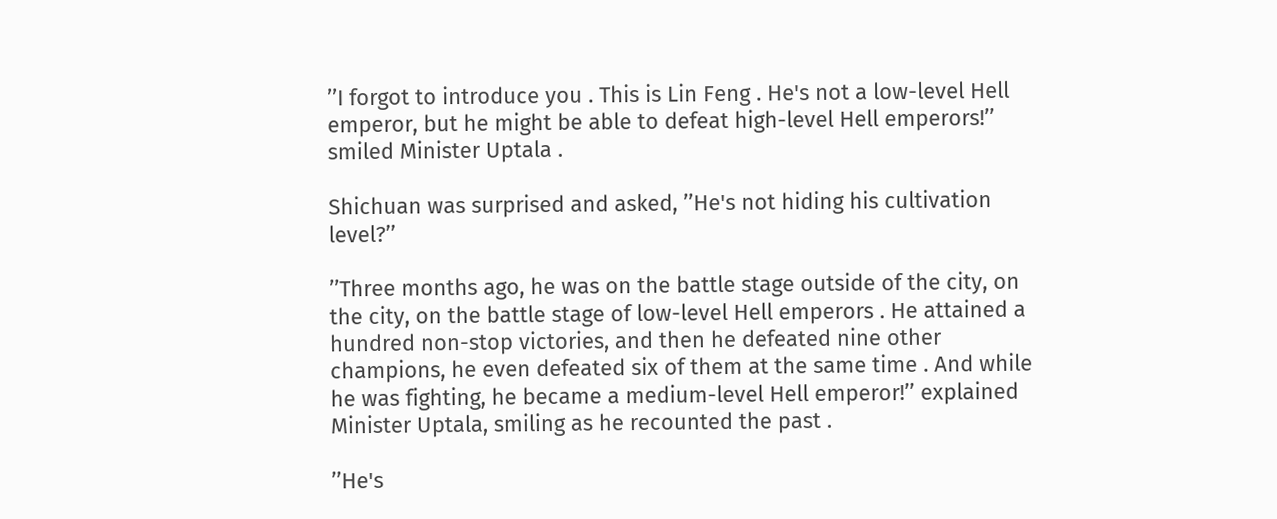’’I forgot to introduce you . This is Lin Feng . He's not a low-level Hell emperor, but he might be able to defeat high-level Hell emperors!’’ smiled Minister Uptala .

Shichuan was surprised and asked, ’’He's not hiding his cultivation level?’’

’’Three months ago, he was on the battle stage outside of the city, on the city, on the battle stage of low-level Hell emperors . He attained a hundred non-stop victories, and then he defeated nine other champions, he even defeated six of them at the same time . And while he was fighting, he became a medium-level Hell emperor!’’ explained Minister Uptala, smiling as he recounted the past .

’’He's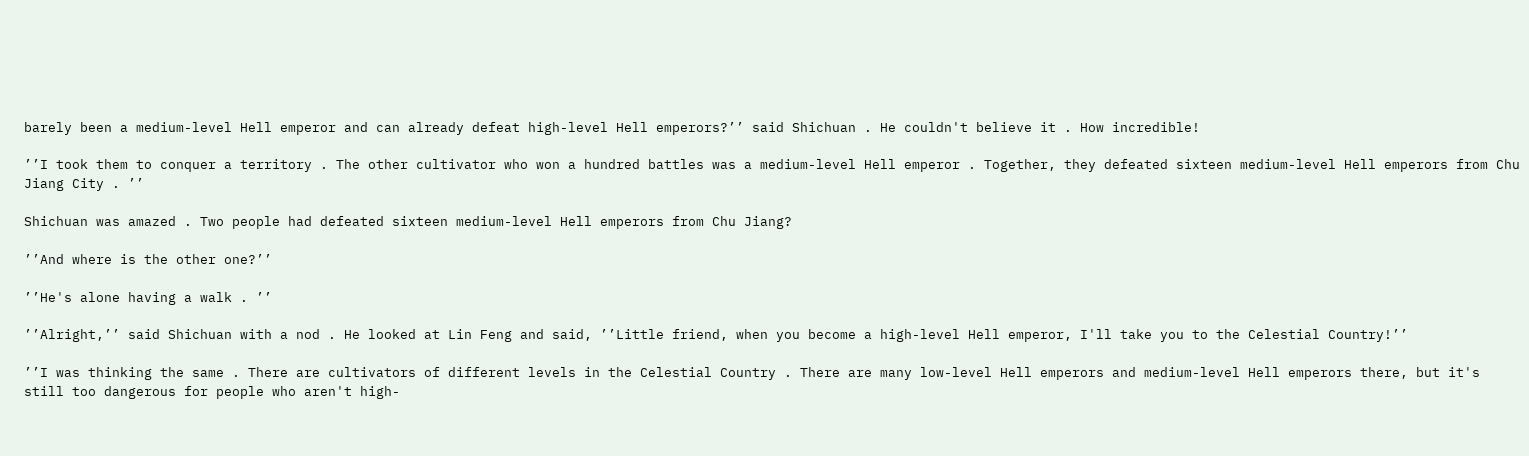barely been a medium-level Hell emperor and can already defeat high-level Hell emperors?’’ said Shichuan . He couldn't believe it . How incredible!

’’I took them to conquer a territory . The other cultivator who won a hundred battles was a medium-level Hell emperor . Together, they defeated sixteen medium-level Hell emperors from Chu Jiang City . ’’

Shichuan was amazed . Two people had defeated sixteen medium-level Hell emperors from Chu Jiang?

’’And where is the other one?’’

’’He's alone having a walk . ’’

’’Alright,’’ said Shichuan with a nod . He looked at Lin Feng and said, ’’Little friend, when you become a high-level Hell emperor, I'll take you to the Celestial Country!’’

’’I was thinking the same . There are cultivators of different levels in the Celestial Country . There are many low-level Hell emperors and medium-level Hell emperors there, but it's still too dangerous for people who aren't high-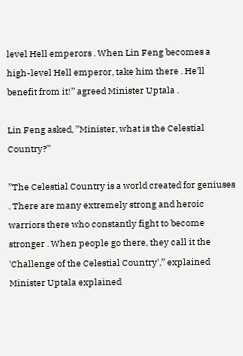level Hell emperors . When Lin Feng becomes a high-level Hell emperor, take him there . He'll benefit from it!’’ agreed Minister Uptala .

Lin Feng asked, ’’Minister, what is the Celestial Country?’’

’’The Celestial Country is a world created for geniuses . There are many extremely strong and heroic warriors there who constantly fight to become stronger . When people go there, they call it the 'Challenge of the Celestial Country',’’ explained Minister Uptala explained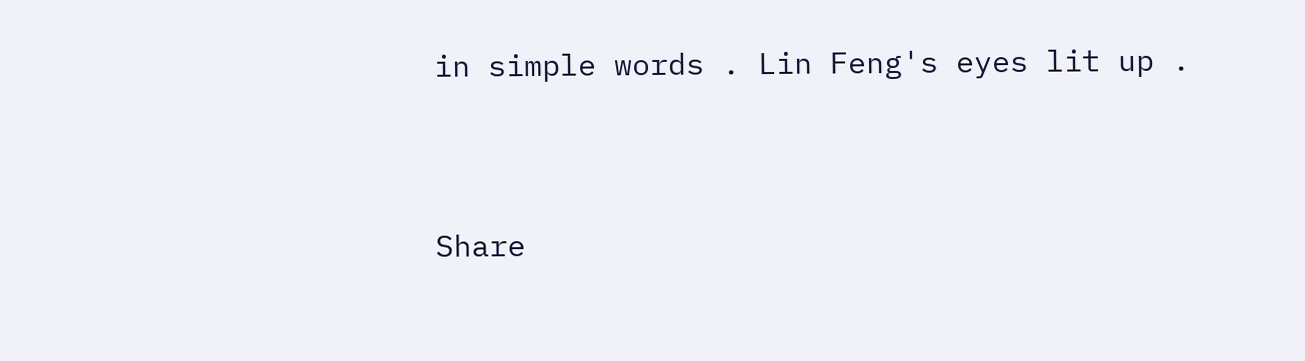in simple words . Lin Feng's eyes lit up .


Share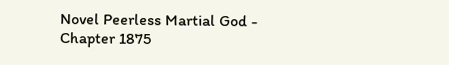Novel Peerless Martial God - Chapter 1875